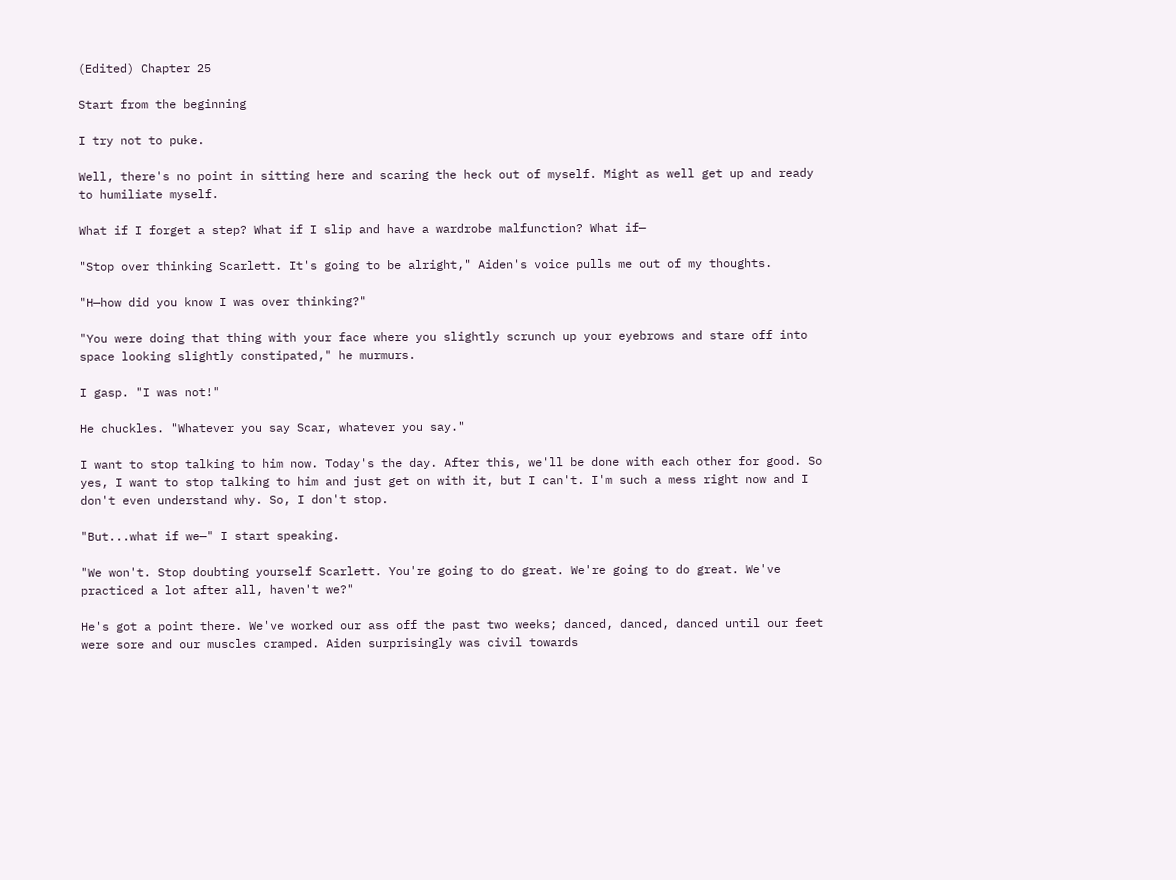(Edited) Chapter 25

Start from the beginning

I try not to puke.

Well, there's no point in sitting here and scaring the heck out of myself. Might as well get up and ready to humiliate myself.

What if I forget a step? What if I slip and have a wardrobe malfunction? What if—

"Stop over thinking Scarlett. It's going to be alright," Aiden's voice pulls me out of my thoughts.

"H—how did you know I was over thinking?"

"You were doing that thing with your face where you slightly scrunch up your eyebrows and stare off into space looking slightly constipated," he murmurs.

I gasp. "I was not!"

He chuckles. "Whatever you say Scar, whatever you say."

I want to stop talking to him now. Today's the day. After this, we'll be done with each other for good. So yes, I want to stop talking to him and just get on with it, but I can't. I'm such a mess right now and I don't even understand why. So, I don't stop.

"But...what if we—" I start speaking.

"We won't. Stop doubting yourself Scarlett. You're going to do great. We're going to do great. We've practiced a lot after all, haven't we?"

He's got a point there. We've worked our ass off the past two weeks; danced, danced, danced until our feet were sore and our muscles cramped. Aiden surprisingly was civil towards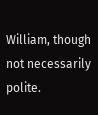William, though not necessarily polite.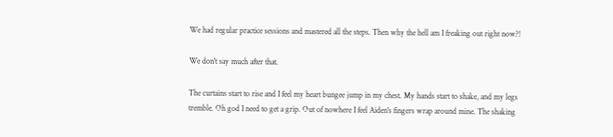We had regular practice sessions and mastered all the steps. Then why the hell am I freaking out right now?!

We don't say much after that.

The curtains start to rise and I feel my heart bungee jump in my chest. My hands start to shake, and my legs tremble. Oh god I need to get a grip. Out of nowhere I feel Aiden's fingers wrap around mine. The shaking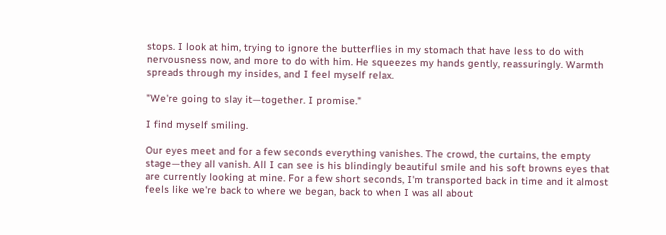stops. I look at him, trying to ignore the butterflies in my stomach that have less to do with nervousness now, and more to do with him. He squeezes my hands gently, reassuringly. Warmth spreads through my insides, and I feel myself relax.

"We're going to slay it—together. I promise."

I find myself smiling.

Our eyes meet and for a few seconds everything vanishes. The crowd, the curtains, the empty stage—they all vanish. All I can see is his blindingly beautiful smile and his soft browns eyes that are currently looking at mine. For a few short seconds, I'm transported back in time and it almost feels like we're back to where we began, back to when I was all about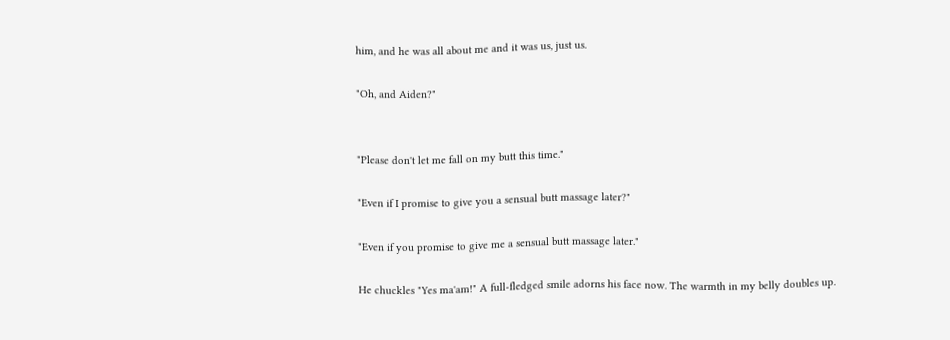him, and he was all about me and it was us, just us.

"Oh, and Aiden?"


"Please don't let me fall on my butt this time."

"Even if I promise to give you a sensual butt massage later?"

"Even if you promise to give me a sensual butt massage later."

He chuckles "Yes ma'am!" A full-fledged smile adorns his face now. The warmth in my belly doubles up.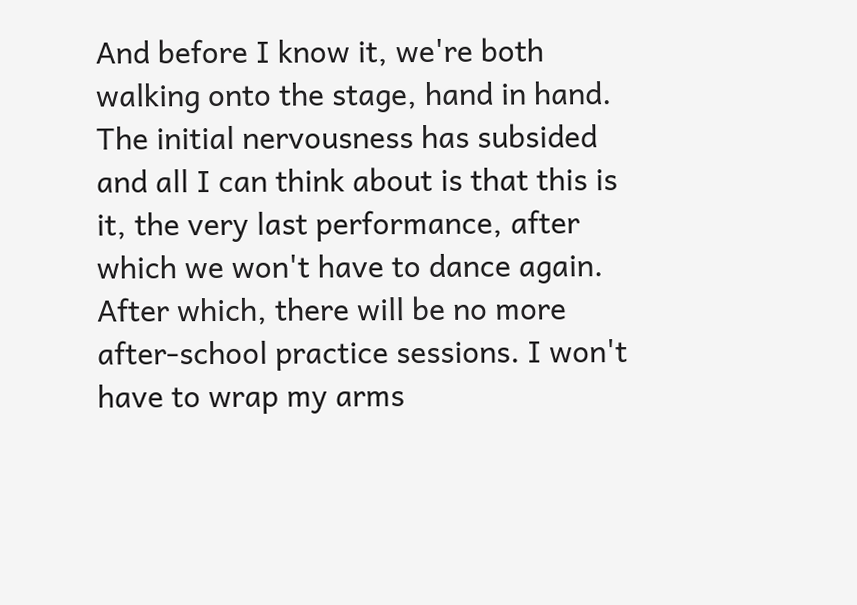And before I know it, we're both walking onto the stage, hand in hand. The initial nervousness has subsided and all I can think about is that this is it, the very last performance, after which we won't have to dance again. After which, there will be no more after-school practice sessions. I won't have to wrap my arms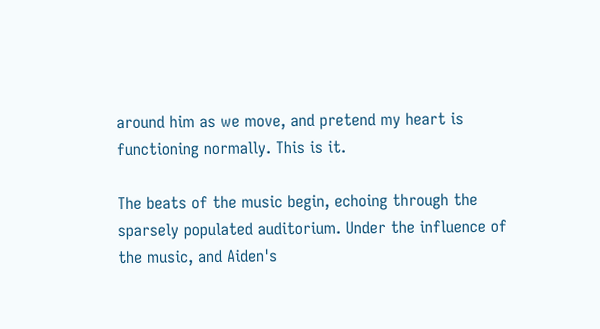around him as we move, and pretend my heart is functioning normally. This is it.

The beats of the music begin, echoing through the sparsely populated auditorium. Under the influence of the music, and Aiden's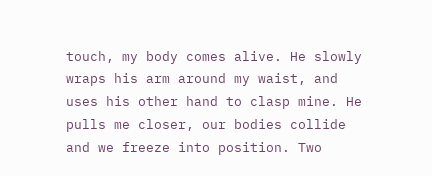touch, my body comes alive. He slowly wraps his arm around my waist, and uses his other hand to clasp mine. He pulls me closer, our bodies collide and we freeze into position. Two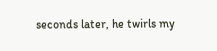seconds later, he twirls my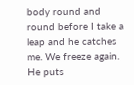body round and round before I take a leap and he catches me. We freeze again. He puts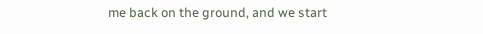me back on the ground, and we start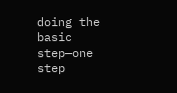doing the basic step—one step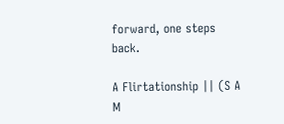forward, one steps back.

A Flirtationship || (S A M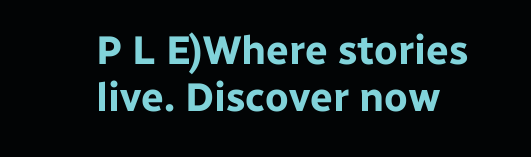P L E)Where stories live. Discover now